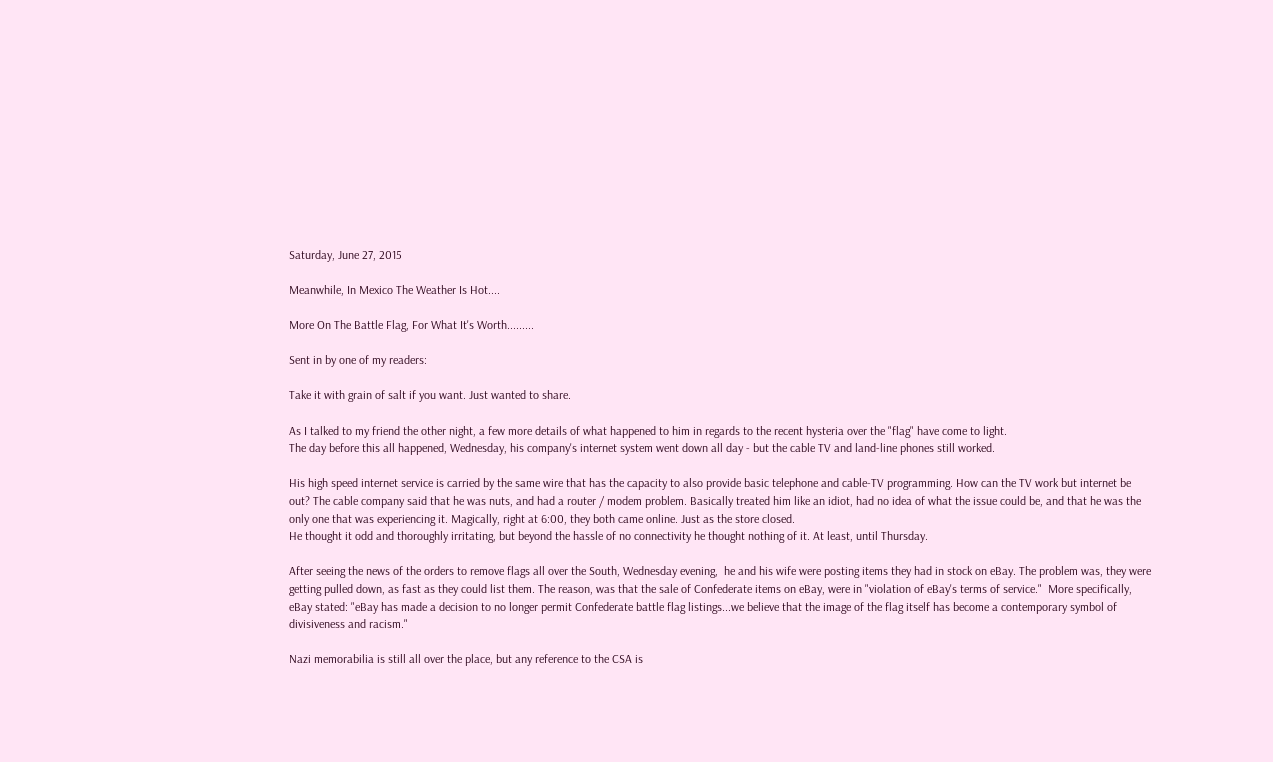Saturday, June 27, 2015

Meanwhile, In Mexico The Weather Is Hot....

More On The Battle Flag, For What It's Worth.........

Sent in by one of my readers:

Take it with grain of salt if you want. Just wanted to share.

As I talked to my friend the other night, a few more details of what happened to him in regards to the recent hysteria over the "flag" have come to light.
The day before this all happened, Wednesday, his company's internet system went down all day - but the cable TV and land-line phones still worked.

His high speed internet service is carried by the same wire that has the capacity to also provide basic telephone and cable-TV programming. How can the TV work but internet be out? The cable company said that he was nuts, and had a router / modem problem. Basically treated him like an idiot, had no idea of what the issue could be, and that he was the only one that was experiencing it. Magically, right at 6:00, they both came online. Just as the store closed.
He thought it odd and thoroughly irritating, but beyond the hassle of no connectivity he thought nothing of it. At least, until Thursday.

After seeing the news of the orders to remove flags all over the South, Wednesday evening,  he and his wife were posting items they had in stock on eBay. The problem was, they were getting pulled down, as fast as they could list them. The reason, was that the sale of Confederate items on eBay, were in "violation of eBay's terms of service."  More specifically, eBay stated: "eBay has made a decision to no longer permit Confederate battle flag listings...we believe that the image of the flag itself has become a contemporary symbol of divisiveness and racism."

Nazi memorabilia is still all over the place, but any reference to the CSA is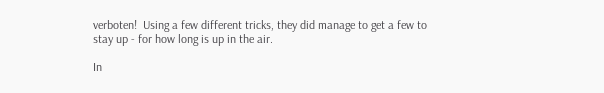verboten!  Using a few different tricks, they did manage to get a few to stay up - for how long is up in the air.

In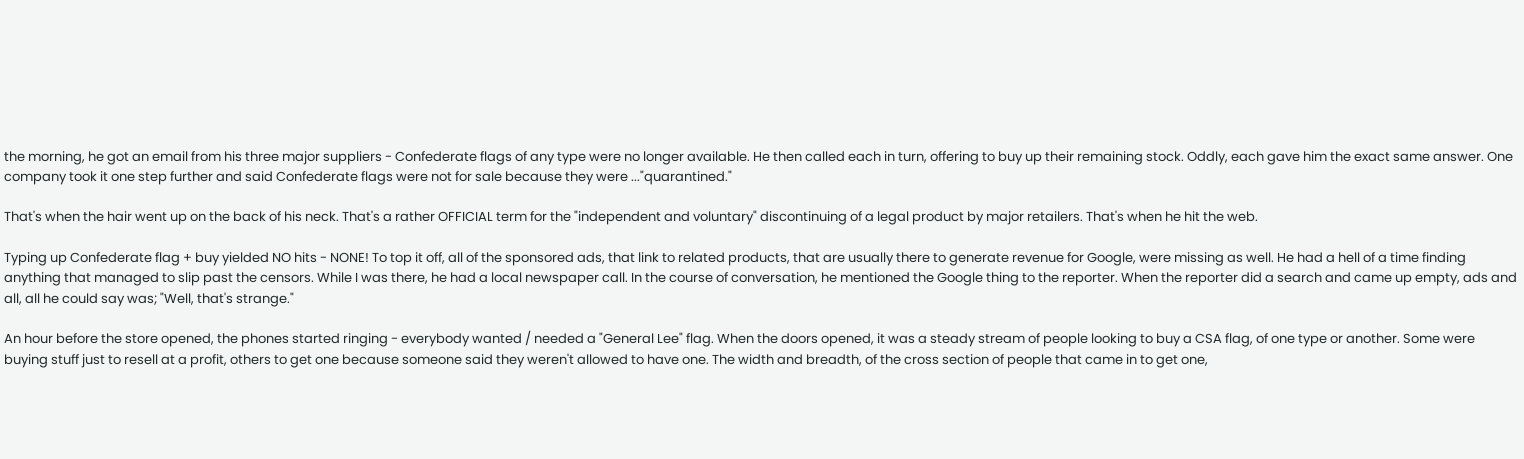the morning, he got an email from his three major suppliers - Confederate flags of any type were no longer available. He then called each in turn, offering to buy up their remaining stock. Oddly, each gave him the exact same answer. One company took it one step further and said Confederate flags were not for sale because they were ..."quarantined."

That's when the hair went up on the back of his neck. That's a rather OFFICIAL term for the "independent and voluntary" discontinuing of a legal product by major retailers. That's when he hit the web.

Typing up Confederate flag + buy yielded NO hits - NONE! To top it off, all of the sponsored ads, that link to related products, that are usually there to generate revenue for Google, were missing as well. He had a hell of a time finding anything that managed to slip past the censors. While I was there, he had a local newspaper call. In the course of conversation, he mentioned the Google thing to the reporter. When the reporter did a search and came up empty, ads and all, all he could say was; "Well, that's strange."

An hour before the store opened, the phones started ringing - everybody wanted / needed a "General Lee" flag. When the doors opened, it was a steady stream of people looking to buy a CSA flag, of one type or another. Some were buying stuff just to resell at a profit, others to get one because someone said they weren't allowed to have one. The width and breadth, of the cross section of people that came in to get one,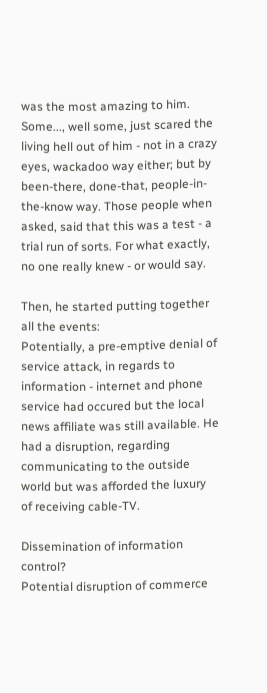was the most amazing to him. Some..., well some, just scared the living hell out of him - not in a crazy eyes, wackadoo way either; but by been-there, done-that, people-in-the-know way. Those people when asked, said that this was a test - a trial run of sorts. For what exactly, no one really knew - or would say.

Then, he started putting together all the events:
Potentially, a pre-emptive denial of service attack, in regards to information - internet and phone service had occured but the local news affiliate was still available. He had a disruption, regarding communicating to the outside world but was afforded the luxury of receiving cable-TV.

Dissemination of information control?
Potential disruption of commerce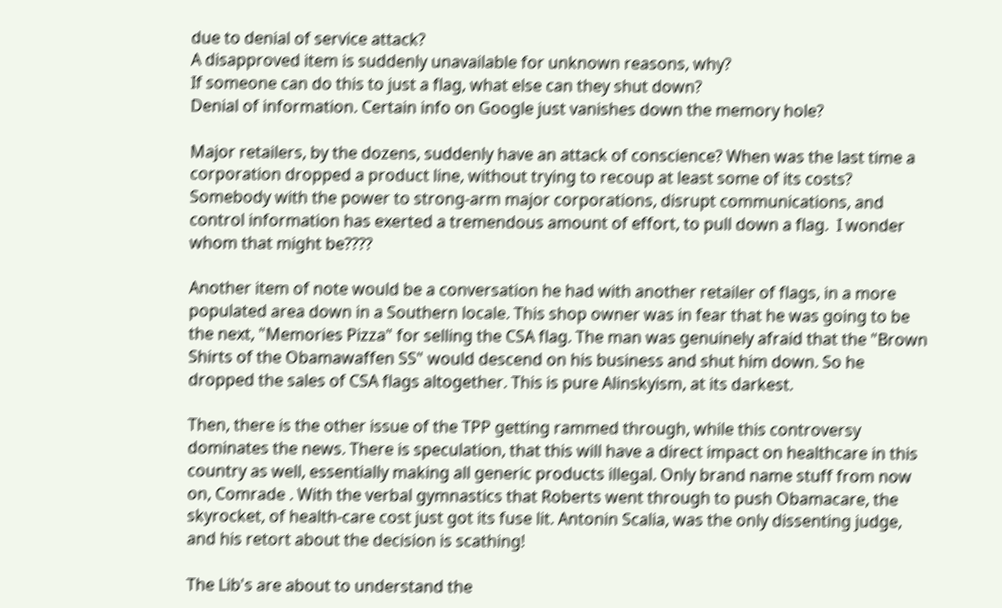due to denial of service attack?
A disapproved item is suddenly unavailable for unknown reasons, why?
If someone can do this to just a flag, what else can they shut down?
Denial of information. Certain info on Google just vanishes down the memory hole?

Major retailers, by the dozens, suddenly have an attack of conscience? When was the last time a corporation dropped a product line, without trying to recoup at least some of its costs? Somebody with the power to strong-arm major corporations, disrupt communications, and control information has exerted a tremendous amount of effort, to pull down a flag.  I wonder whom that might be????

Another item of note would be a conversation he had with another retailer of flags, in a more populated area down in a Southern locale. This shop owner was in fear that he was going to be the next, "Memories Pizza" for selling the CSA flag. The man was genuinely afraid that the "Brown Shirts of the Obamawaffen SS" would descend on his business and shut him down. So he dropped the sales of CSA flags altogether. This is pure Alinskyism, at its darkest.

Then, there is the other issue of the TPP getting rammed through, while this controversy dominates the news. There is speculation, that this will have a direct impact on healthcare in this country as well, essentially making all generic products illegal. Only brand name stuff from now on, Comrade . With the verbal gymnastics that Roberts went through to push Obamacare, the skyrocket, of health-care cost just got its fuse lit. Antonin Scalia, was the only dissenting judge, and his retort about the decision is scathing!

The Lib's are about to understand the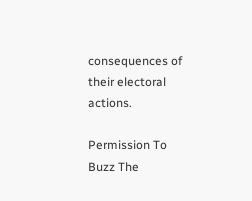consequences of their electoral actions.

Permission To Buzz The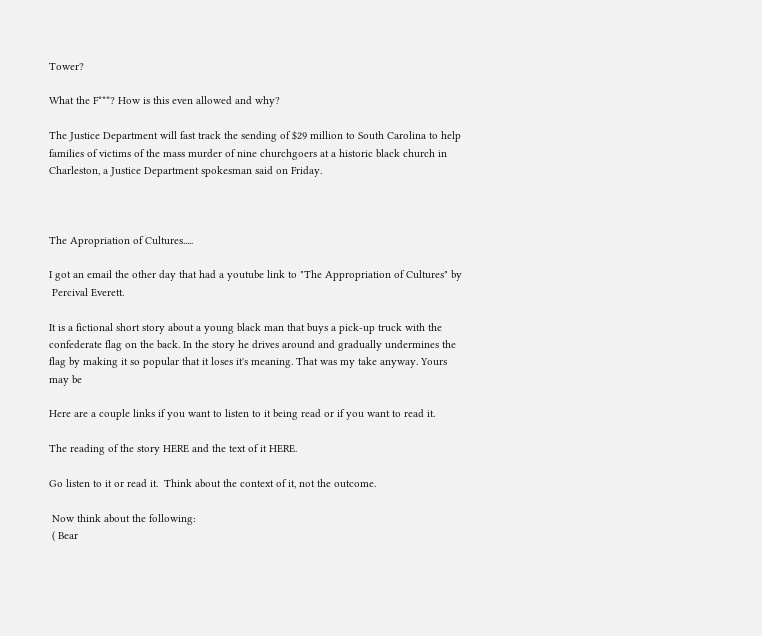Tower?

What the F***? How is this even allowed and why?

The Justice Department will fast track the sending of $29 million to South Carolina to help families of victims of the mass murder of nine churchgoers at a historic black church in Charleston, a Justice Department spokesman said on Friday.



The Apropriation of Cultures.....

I got an email the other day that had a youtube link to "The Appropriation of Cultures" by
 Percival Everett.

It is a fictional short story about a young black man that buys a pick-up truck with the confederate flag on the back. In the story he drives around and gradually undermines the flag by making it so popular that it loses it's meaning. That was my take anyway. Yours may be

Here are a couple links if you want to listen to it being read or if you want to read it.

The reading of the story HERE and the text of it HERE.

Go listen to it or read it.  Think about the context of it, not the outcome.

 Now think about the following:
 ( Bear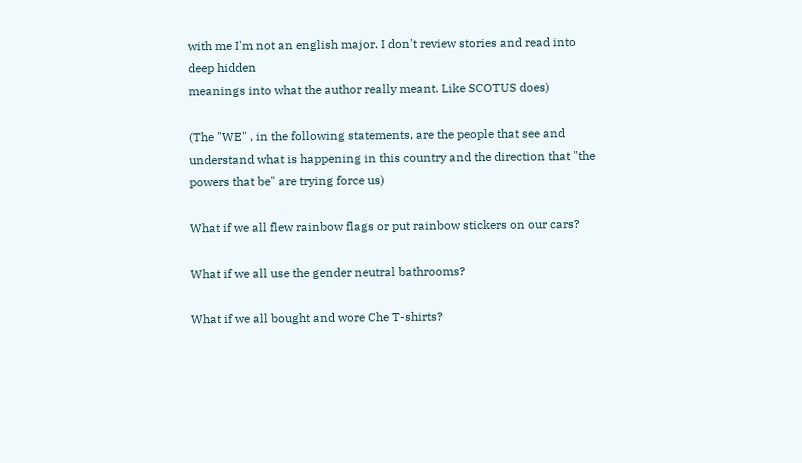with me I'm not an english major. I don't review stories and read into deep hidden
meanings into what the author really meant. Like SCOTUS does)

(The "WE" , in the following statements, are the people that see and understand what is happening in this country and the direction that "the powers that be" are trying force us)

What if we all flew rainbow flags or put rainbow stickers on our cars?

What if we all use the gender neutral bathrooms?

What if we all bought and wore Che T-shirts?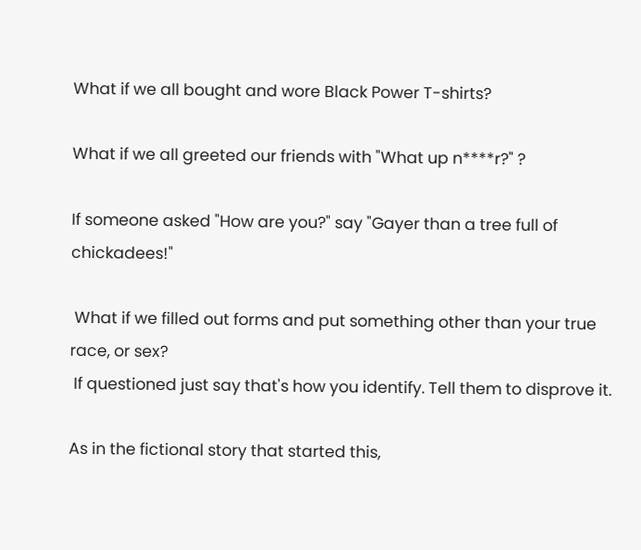What if we all bought and wore Black Power T-shirts?

What if we all greeted our friends with "What up n****r?" ?

If someone asked "How are you?" say "Gayer than a tree full of chickadees!"

 What if we filled out forms and put something other than your true race, or sex?
 If questioned just say that's how you identify. Tell them to disprove it.

As in the fictional story that started this,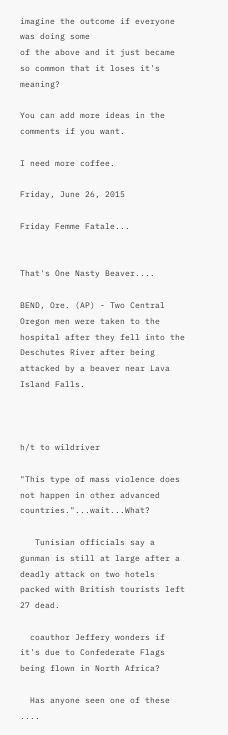imagine the outcome if everyone was doing some
of the above and it just became so common that it loses it's meaning?

You can add more ideas in the comments if you want.

I need more coffee.

Friday, June 26, 2015

Friday Femme Fatale...


That's One Nasty Beaver....

BEND, Ore. (AP) - Two Central Oregon men were taken to the hospital after they fell into the Deschutes River after being attacked by a beaver near Lava Island Falls.



h/t to wildriver

"This type of mass violence does not happen in other advanced countries."...wait...What?

   Tunisian officials say a gunman is still at large after a deadly attack on two hotels packed with British tourists left 27 dead.

  coauthor Jeffery wonders if it's due to Confederate Flags being flown in North Africa?

  Has anyone seen one of these ....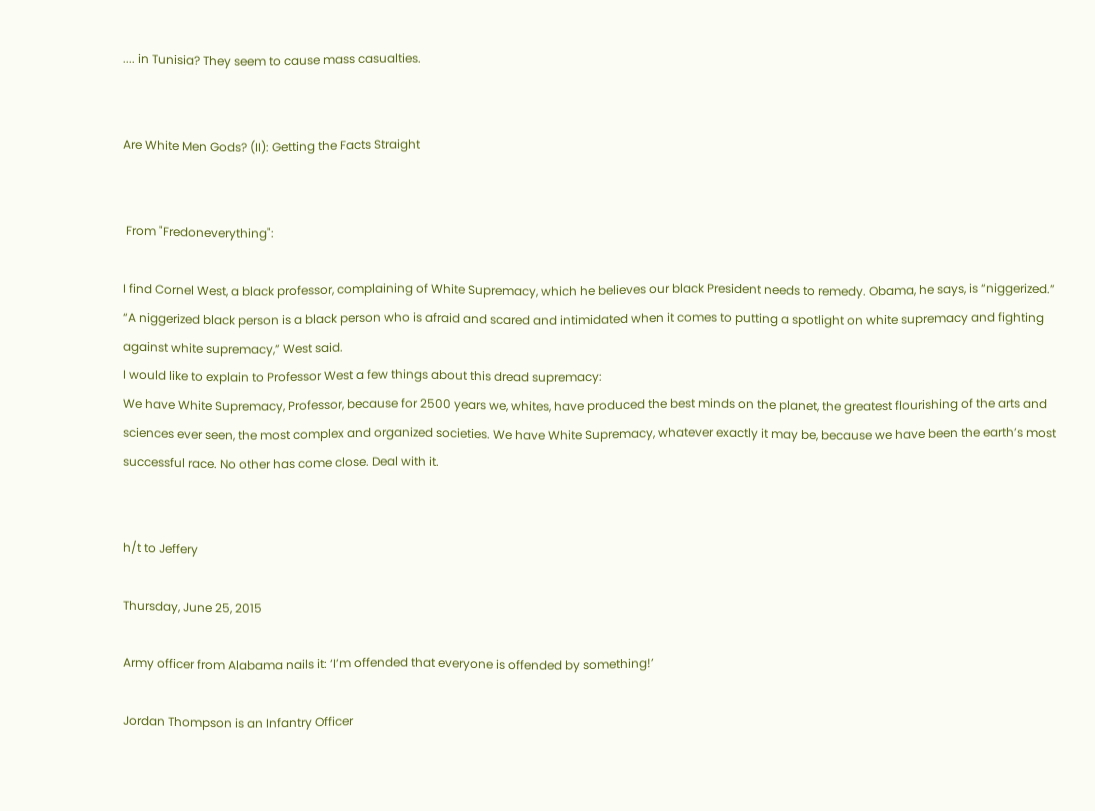.... in Tunisia? They seem to cause mass casualties.


Are White Men Gods? (II): Getting the Facts Straight


 From "Fredoneverything":

I find Cornel West, a black professor, complaining of White Supremacy, which he believes our black President needs to remedy. Obama, he says, is “niggerized.”
“A niggerized black person is a black person who is afraid and scared and intimidated when it comes to putting a spotlight on white supremacy and fighting against white supremacy,” West said.
I would like to explain to Professor West a few things about this dread supremacy:
We have White Supremacy, Professor, because for 2500 years we, whites, have produced the best minds on the planet, the greatest flourishing of the arts and sciences ever seen, the most complex and organized societies. We have White Supremacy, whatever exactly it may be, because we have been the earth’s most successful race. No other has come close. Deal with it.


h/t to Jeffery

Thursday, June 25, 2015

Army officer from Alabama nails it: ‘I’m offended that everyone is offended by something!’

Jordan Thompson is an Infantry Officer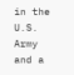in the U.S. Army and a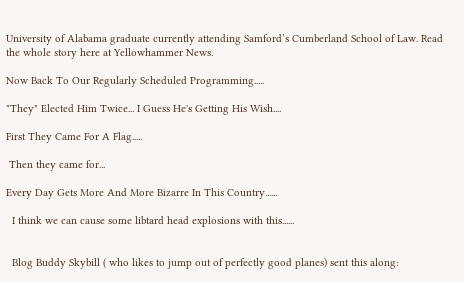University of Alabama graduate currently attending Samford’s Cumberland School of Law. Read the whole story here at Yellowhammer News.

Now Back To Our Regularly Scheduled Programming.....

"They" Elected Him Twice... I Guess He's Getting His Wish....

First They Came For A Flag.....

 Then they came for...

Every Day Gets More And More Bizarre In This Country......

  I think we can cause some libtard head explosions with this......


  Blog Buddy Skybill ( who likes to jump out of perfectly good planes) sent this along: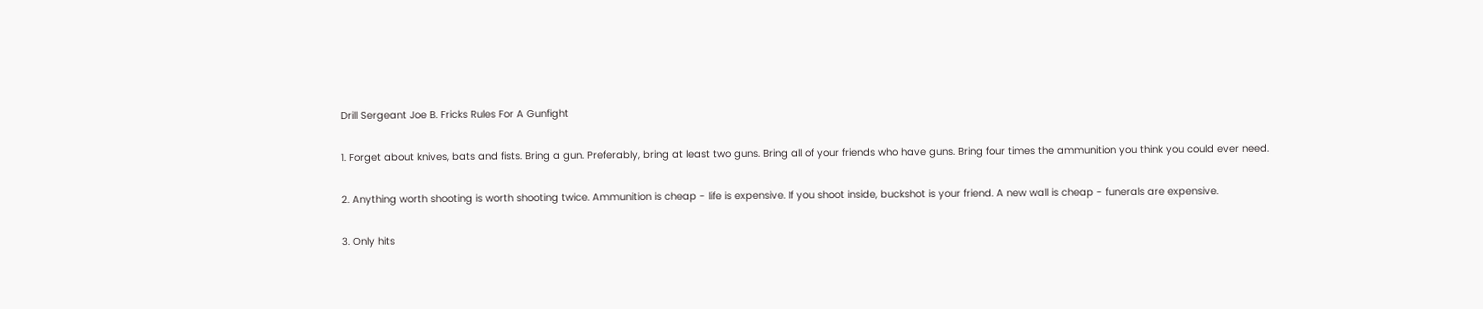Drill Sergeant Joe B. Fricks Rules For A Gunfight

1. Forget about knives, bats and fists. Bring a gun. Preferably, bring at least two guns. Bring all of your friends who have guns. Bring four times the ammunition you think you could ever need.

2. Anything worth shooting is worth shooting twice. Ammunition is cheap - life is expensive. If you shoot inside, buckshot is your friend. A new wall is cheap - funerals are expensive.

3. Only hits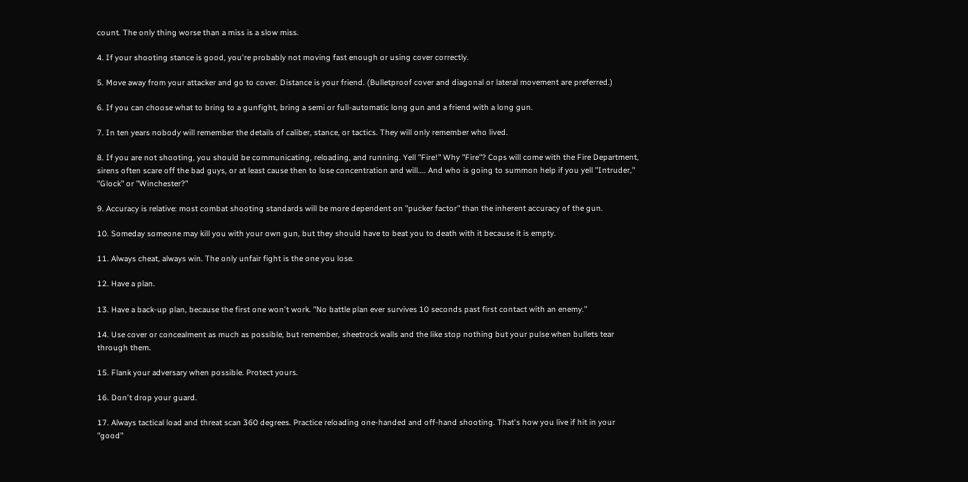count. The only thing worse than a miss is a slow miss.

4. If your shooting stance is good, you're probably not moving fast enough or using cover correctly.

5. Move away from your attacker and go to cover. Distance is your friend. (Bulletproof cover and diagonal or lateral movement are preferred.)

6. If you can choose what to bring to a gunfight, bring a semi or full-automatic long gun and a friend with a long gun.

7. In ten years nobody will remember the details of caliber, stance, or tactics. They will only remember who lived.

8. If you are not shooting, you should be communicating, reloading, and running. Yell "Fire!" Why "Fire"? Cops will come with the Fire Department, sirens often scare off the bad guys, or at least cause then to lose concentration and will.... And who is going to summon help if you yell "Intruder," "Glock" or "Winchester?"

9. Accuracy is relative: most combat shooting standards will be more dependent on "pucker factor" than the inherent accuracy of the gun.

10. Someday someone may kill you with your own gun, but they should have to beat you to death with it because it is empty.

11. Always cheat, always win. The only unfair fight is the one you lose.

12. Have a plan.

13. Have a back-up plan, because the first one won't work. "No battle plan ever survives 10 seconds past first contact with an enemy."

14. Use cover or concealment as much as possible, but remember, sheetrock walls and the like stop nothing but your pulse when bullets tear through them.

15. Flank your adversary when possible. Protect yours.

16. Don't drop your guard.

17. Always tactical load and threat scan 360 degrees. Practice reloading one-handed and off-hand shooting. That's how you live if hit in your "good"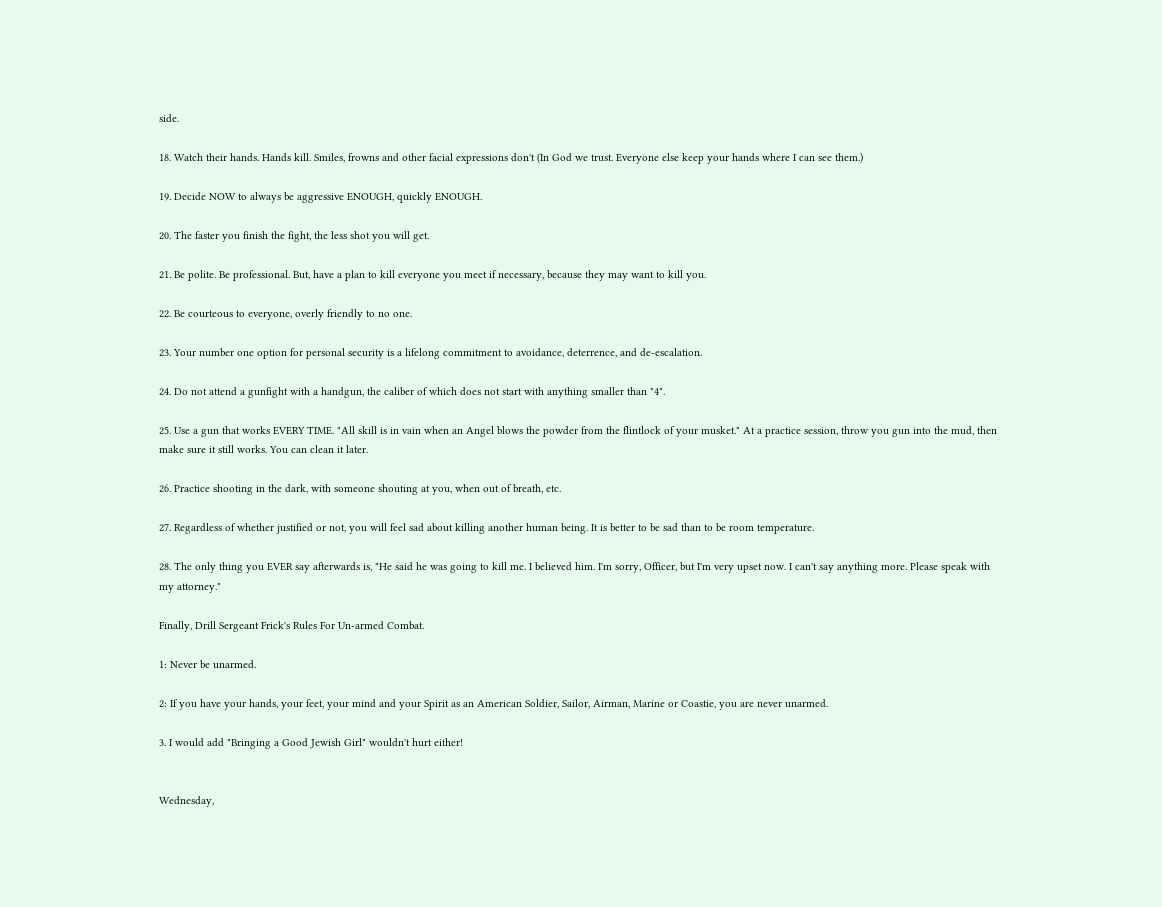side.

18. Watch their hands. Hands kill. Smiles, frowns and other facial expressions don't (In God we trust. Everyone else keep your hands where I can see them.)

19. Decide NOW to always be aggressive ENOUGH, quickly ENOUGH.

20. The faster you finish the fight, the less shot you will get.

21. Be polite. Be professional. But, have a plan to kill everyone you meet if necessary, because they may want to kill you.

22. Be courteous to everyone, overly friendly to no one.

23. Your number one option for personal security is a lifelong commitment to avoidance, deterrence, and de-escalation.

24. Do not attend a gunfight with a handgun, the caliber of which does not start with anything smaller than "4".

25. Use a gun that works EVERY TIME. "All skill is in vain when an Angel blows the powder from the flintlock of your musket." At a practice session, throw you gun into the mud, then make sure it still works. You can clean it later.

26. Practice shooting in the dark, with someone shouting at you, when out of breath, etc.

27. Regardless of whether justified or not, you will feel sad about killing another human being. It is better to be sad than to be room temperature.

28. The only thing you EVER say afterwards is, "He said he was going to kill me. I believed him. I'm sorry, Officer, but I'm very upset now. I can't say anything more. Please speak with my attorney."

Finally, Drill Sergeant Frick's Rules For Un-armed Combat.

1: Never be unarmed.

2: If you have your hands, your feet, your mind and your Spirit as an American Soldier, Sailor, Airman, Marine or Coastie, you are never unarmed.

3. I would add "Bringing a Good Jewish Girl" wouldn't hurt either!


Wednesday,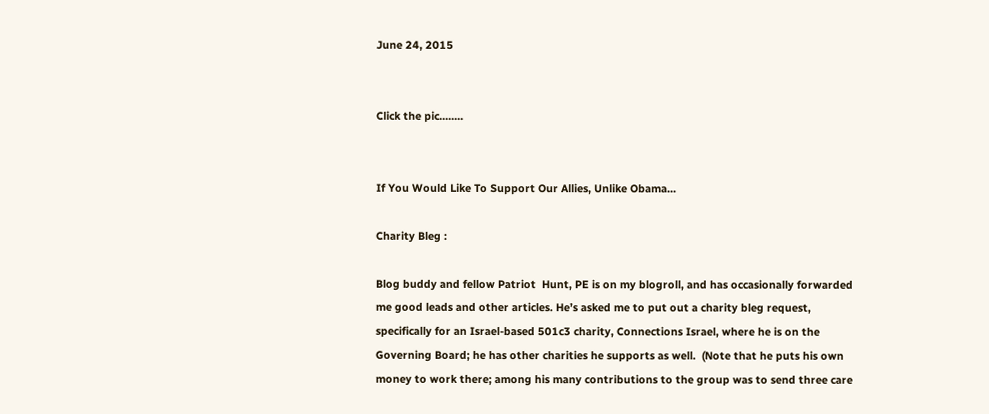June 24, 2015


Click the pic........


If You Would Like To Support Our Allies, Unlike Obama...

Charity Bleg :

Blog buddy and fellow Patriot  Hunt, PE is on my blogroll, and has occasionally forwarded me good leads and other articles. He’s asked me to put out a charity bleg request, specifically for an Israel-based 501c3 charity, Connections Israel, where he is on the Governing Board; he has other charities he supports as well.  (Note that he puts his own money to work there; among his many contributions to the group was to send three care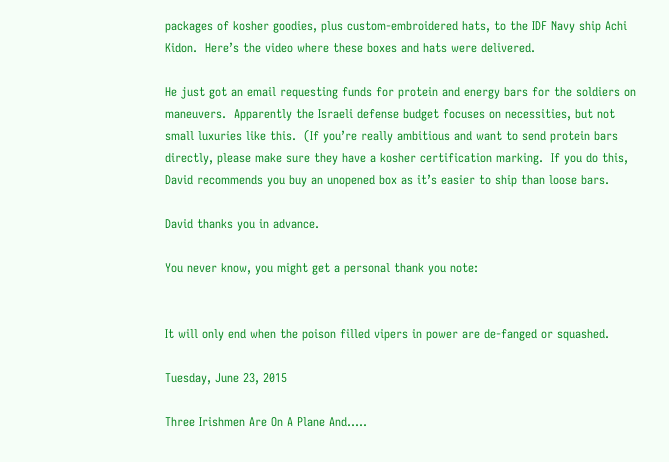packages of kosher goodies, plus custom-embroidered hats, to the IDF Navy ship Achi Kidon.  Here’s the video where these boxes and hats were delivered.

He just got an email requesting funds for protein and energy bars for the soldiers on maneuvers.  Apparently the Israeli defense budget focuses on necessities, but not small luxuries like this.  (If you’re really ambitious and want to send protein bars directly, please make sure they have a kosher certification marking.  If you do this, David recommends you buy an unopened box as it’s easier to ship than loose bars.

David thanks you in advance.

You never know, you might get a personal thank you note:


It will only end when the poison filled vipers in power are de-fanged or squashed.

Tuesday, June 23, 2015

Three Irishmen Are On A Plane And.....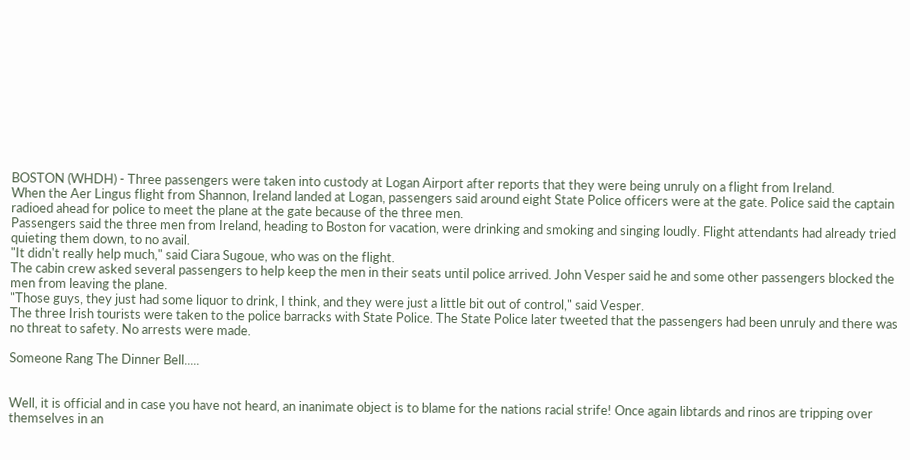BOSTON (WHDH) - Three passengers were taken into custody at Logan Airport after reports that they were being unruly on a flight from Ireland.
When the Aer Lingus flight from Shannon, Ireland landed at Logan, passengers said around eight State Police officers were at the gate. Police said the captain radioed ahead for police to meet the plane at the gate because of the three men.
Passengers said the three men from Ireland, heading to Boston for vacation, were drinking and smoking and singing loudly. Flight attendants had already tried quieting them down, to no avail.
"It didn't really help much," said Ciara Sugoue, who was on the flight.
The cabin crew asked several passengers to help keep the men in their seats until police arrived. John Vesper said he and some other passengers blocked the men from leaving the plane.
"Those guys, they just had some liquor to drink, I think, and they were just a little bit out of control," said Vesper.
The three Irish tourists were taken to the police barracks with State Police. The State Police later tweeted that the passengers had been unruly and there was no threat to safety. No arrests were made.

Someone Rang The Dinner Bell.....


Well, it is official and in case you have not heard, an inanimate object is to blame for the nations racial strife! Once again libtards and rinos are tripping over themselves in an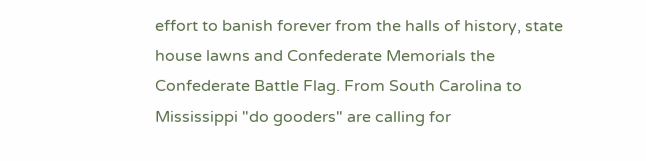effort to banish forever from the halls of history, state house lawns and Confederate Memorials the Confederate Battle Flag. From South Carolina to Mississippi "do gooders" are calling for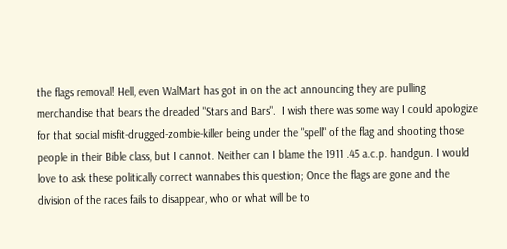the flags removal! Hell, even WalMart has got in on the act announcing they are pulling merchandise that bears the dreaded "Stars and Bars".  I wish there was some way I could apologize for that social misfit-drugged-zombie-killer being under the "spell" of the flag and shooting those people in their Bible class, but I cannot. Neither can I blame the 1911 .45 a.c.p. handgun. I would love to ask these politically correct wannabes this question; Once the flags are gone and the division of the races fails to disappear, who or what will be to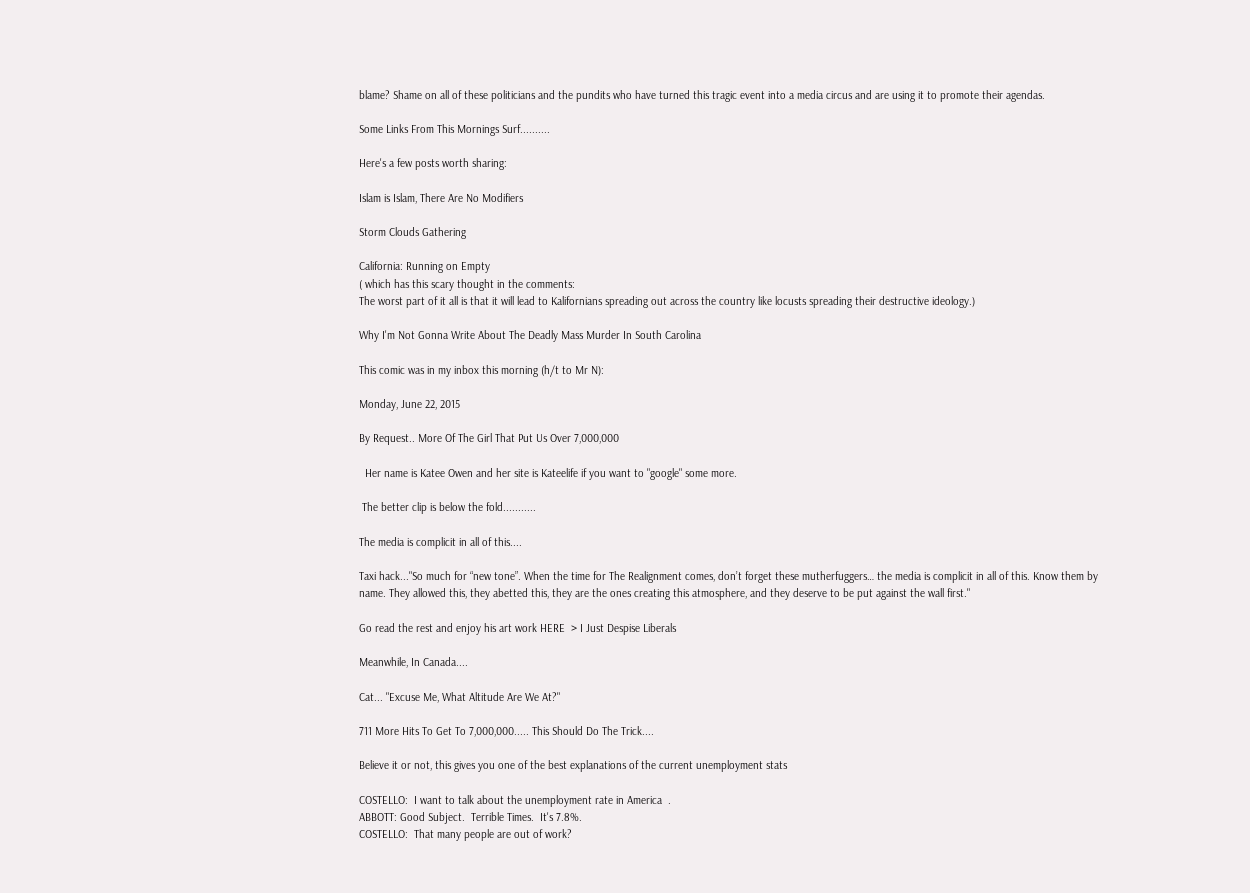blame? Shame on all of these politicians and the pundits who have turned this tragic event into a media circus and are using it to promote their agendas.

Some Links From This Mornings Surf..........

Here's a few posts worth sharing:

Islam is Islam, There Are No Modifiers

Storm Clouds Gathering

California: Running on Empty
( which has this scary thought in the comments:
The worst part of it all is that it will lead to Kalifornians spreading out across the country like locusts spreading their destructive ideology.)

Why I'm Not Gonna Write About The Deadly Mass Murder In South Carolina

This comic was in my inbox this morning (h/t to Mr N):

Monday, June 22, 2015

By Request.. More Of The Girl That Put Us Over 7,000,000

  Her name is Katee Owen and her site is Kateelife if you want to "google" some more.

 The better clip is below the fold...........

The media is complicit in all of this....

Taxi hack..."So much for “new tone”. When the time for The Realignment comes, don’t forget these mutherfuggers… the media is complicit in all of this. Know them by name. They allowed this, they abetted this, they are the ones creating this atmosphere, and they deserve to be put against the wall first."

Go read the rest and enjoy his art work HERE  > I Just Despise Liberals

Meanwhile, In Canada....

Cat... "Excuse Me, What Altitude Are We At?"

711 More Hits To Get To 7,000,000..... This Should Do The Trick....

Believe it or not, this gives you one of the best explanations of the current unemployment stats

COSTELLO:  I want to talk about the unemployment rate in America  .
ABBOTT: Good Subject.  Terrible Times.  It's 7.8%.
COSTELLO:  That many people are out of work?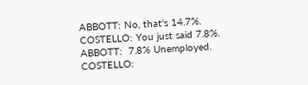ABBOTT: No, that's 14.7%.
COSTELLO: You just said 7.8%.
ABBOTT:  7.8% Unemployed.
COSTELLO: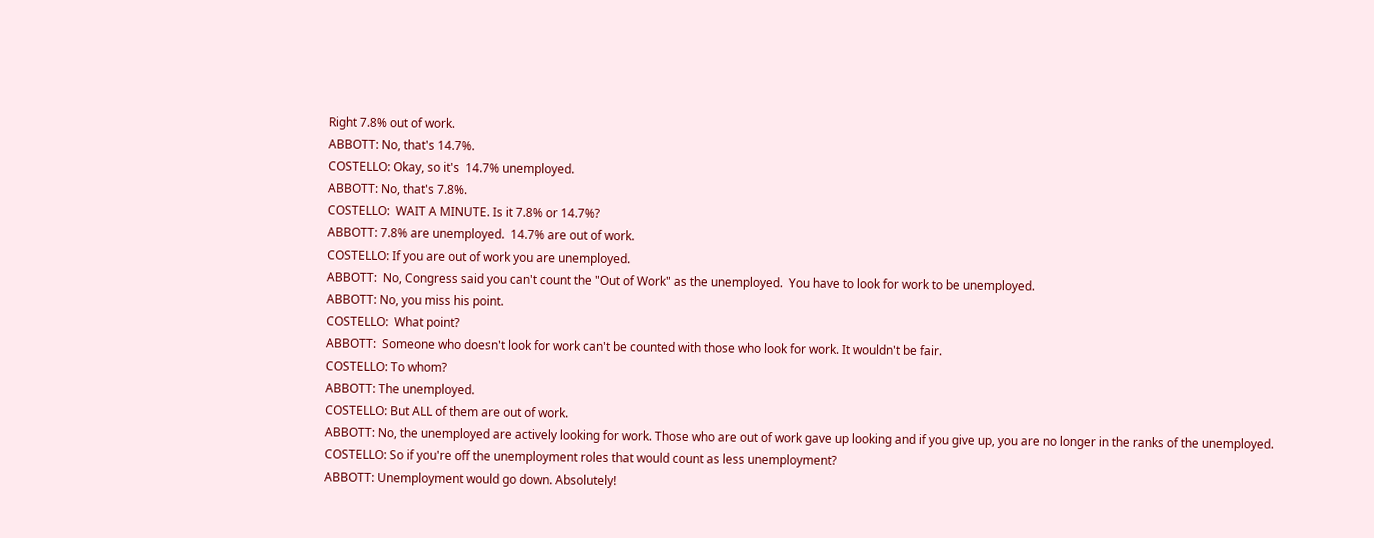Right 7.8% out of work.
ABBOTT: No, that's 14.7%.
COSTELLO: Okay, so it's  14.7% unemployed.
ABBOTT: No, that's 7.8%.
COSTELLO:  WAIT A MINUTE. Is it 7.8% or 14.7%?
ABBOTT: 7.8% are unemployed.  14.7% are out of work.
COSTELLO: If you are out of work you are unemployed.
ABBOTT:  No, Congress said you can't count the "Out of Work" as the unemployed.  You have to look for work to be unemployed.
ABBOTT: No, you miss his point.
COSTELLO:  What point?
ABBOTT:  Someone who doesn't look for work can't be counted with those who look for work. It wouldn't be fair.
COSTELLO: To whom?
ABBOTT: The unemployed.
COSTELLO: But ALL of them are out of work.
ABBOTT: No, the unemployed are actively looking for work. Those who are out of work gave up looking and if you give up, you are no longer in the ranks of the unemployed.
COSTELLO: So if you're off the unemployment roles that would count as less unemployment?
ABBOTT: Unemployment would go down. Absolutely!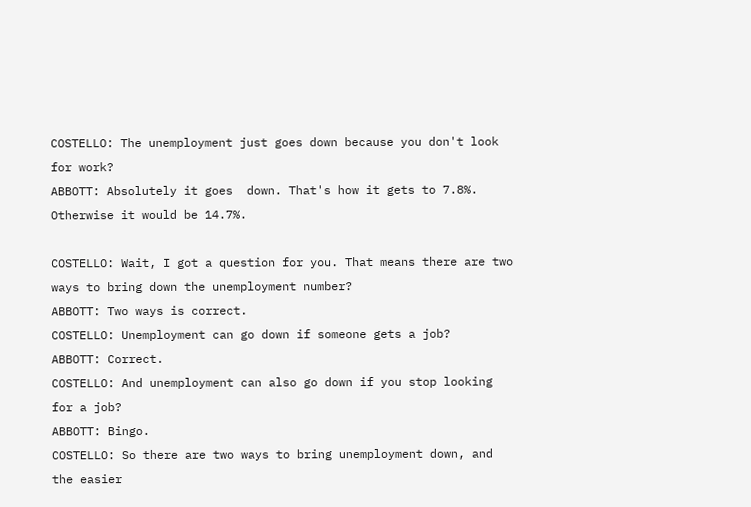COSTELLO: The unemployment just goes down because you don't look for work?
ABBOTT: Absolutely it goes  down. That's how it gets to 7.8%. Otherwise it would be 14.7%.

COSTELLO: Wait, I got a question for you. That means there are two ways to bring down the unemployment number?
ABBOTT: Two ways is correct.
COSTELLO: Unemployment can go down if someone gets a job?
ABBOTT: Correct.
COSTELLO: And unemployment can also go down if you stop looking for a job?
ABBOTT: Bingo.
COSTELLO: So there are two ways to bring unemployment down, and the easier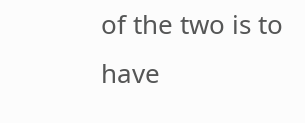of the two is to have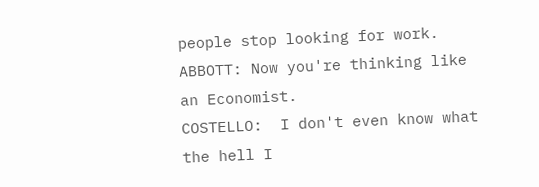people stop looking for work.
ABBOTT: Now you're thinking like an Economist.
COSTELLO:  I don't even know what the hell I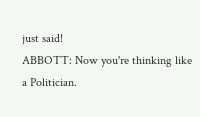just said!
ABBOTT: Now you're thinking like a Politician.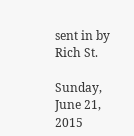sent in by Rich St.

Sunday, June 21, 2015